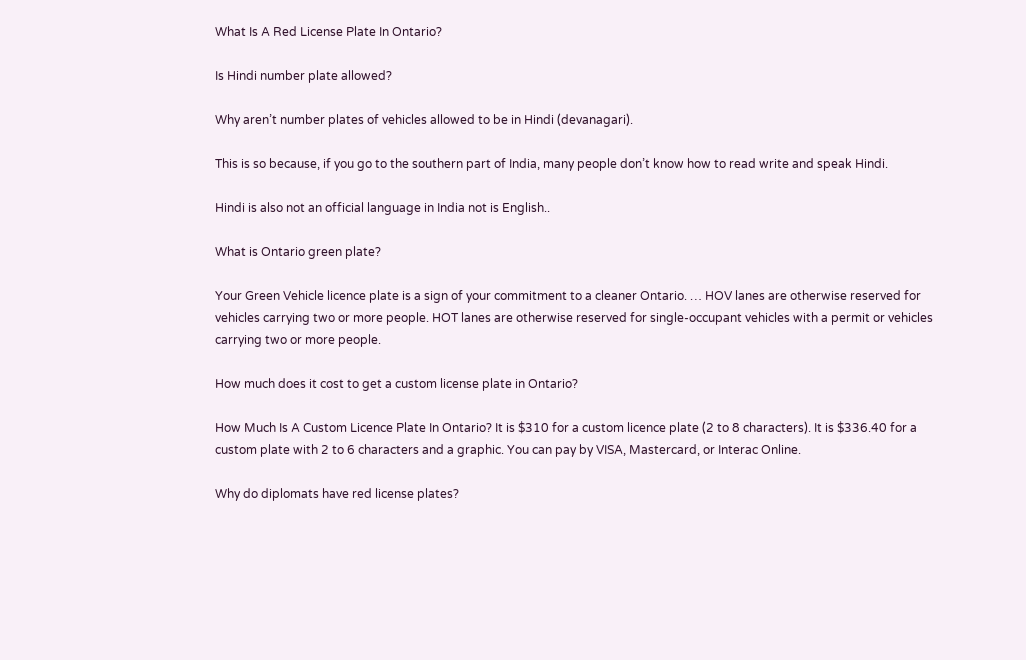What Is A Red License Plate In Ontario?

Is Hindi number plate allowed?

Why aren’t number plates of vehicles allowed to be in Hindi (devanagari).

This is so because, if you go to the southern part of India, many people don’t know how to read write and speak Hindi.

Hindi is also not an official language in India not is English..

What is Ontario green plate?

Your Green Vehicle licence plate is a sign of your commitment to a cleaner Ontario. … HOV lanes are otherwise reserved for vehicles carrying two or more people. HOT lanes are otherwise reserved for single-occupant vehicles with a permit or vehicles carrying two or more people.

How much does it cost to get a custom license plate in Ontario?

How Much Is A Custom Licence Plate In Ontario? It is $310 for a custom licence plate (2 to 8 characters). It is $336.40 for a custom plate with 2 to 6 characters and a graphic. You can pay by VISA, Mastercard, or Interac Online.

Why do diplomats have red license plates?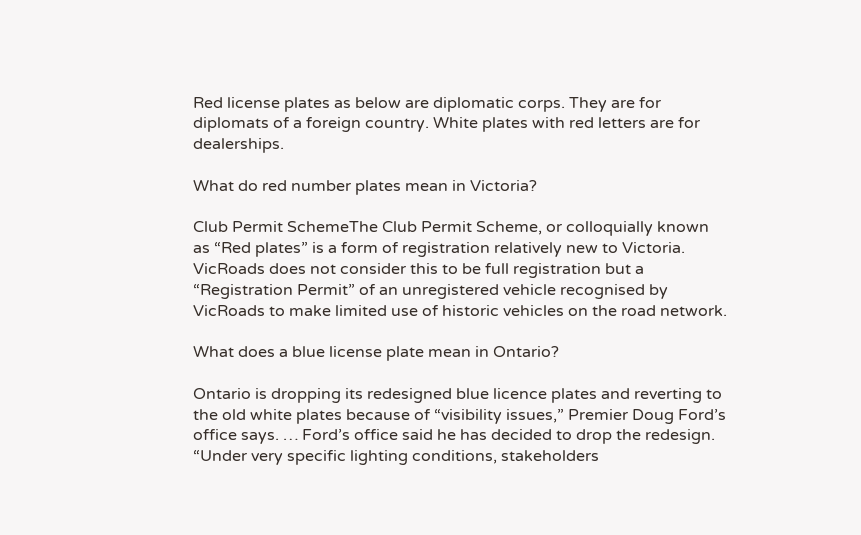Red license plates as below are diplomatic corps. They are for diplomats of a foreign country. White plates with red letters are for dealerships.

What do red number plates mean in Victoria?

Club Permit SchemeThe Club Permit Scheme, or colloquially known as “Red plates” is a form of registration relatively new to Victoria. VicRoads does not consider this to be full registration but a “Registration Permit” of an unregistered vehicle recognised by VicRoads to make limited use of historic vehicles on the road network.

What does a blue license plate mean in Ontario?

Ontario is dropping its redesigned blue licence plates and reverting to the old white plates because of “visibility issues,” Premier Doug Ford’s office says. … Ford’s office said he has decided to drop the redesign. “Under very specific lighting conditions, stakeholders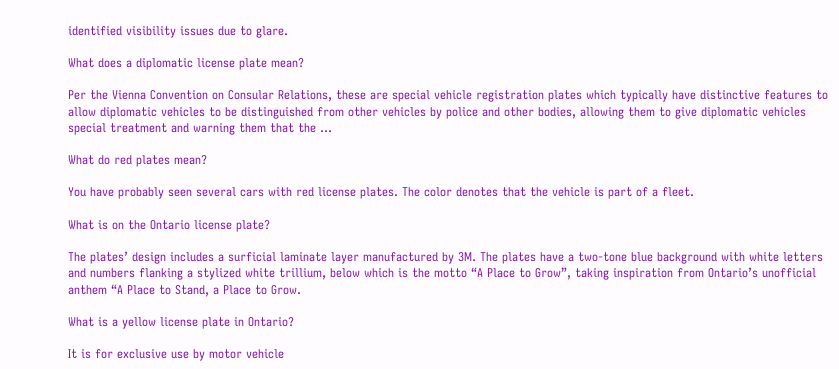identified visibility issues due to glare.

What does a diplomatic license plate mean?

Per the Vienna Convention on Consular Relations, these are special vehicle registration plates which typically have distinctive features to allow diplomatic vehicles to be distinguished from other vehicles by police and other bodies, allowing them to give diplomatic vehicles special treatment and warning them that the …

What do red plates mean?

You have probably seen several cars with red license plates. The color denotes that the vehicle is part of a fleet.

What is on the Ontario license plate?

The plates’ design includes a surficial laminate layer manufactured by 3M. The plates have a two-tone blue background with white letters and numbers flanking a stylized white trillium, below which is the motto “A Place to Grow”, taking inspiration from Ontario’s unofficial anthem “A Place to Stand, a Place to Grow.

What is a yellow license plate in Ontario?

It is for exclusive use by motor vehicle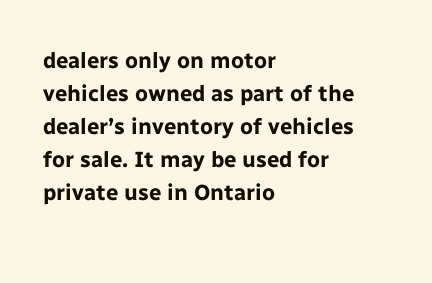dealers only on motor vehicles owned as part of the dealer’s inventory of vehicles for sale. It may be used for private use in Ontario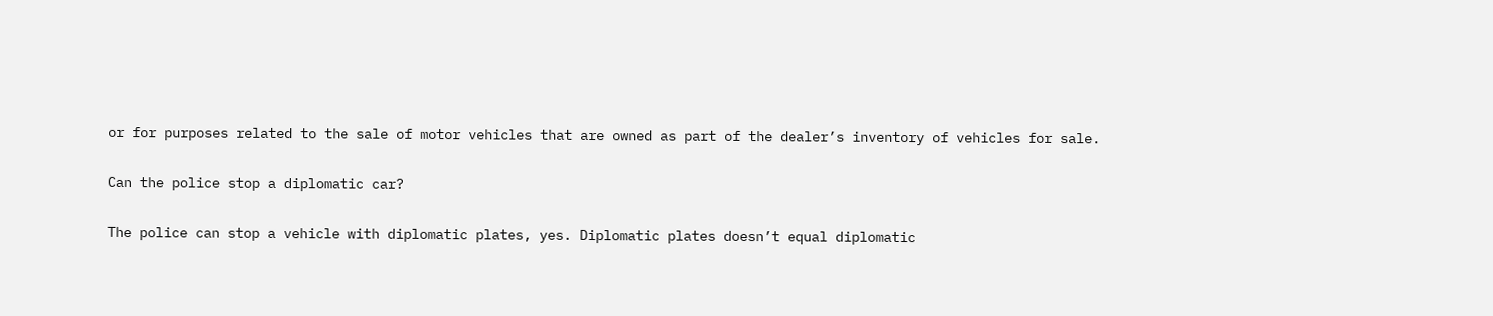or for purposes related to the sale of motor vehicles that are owned as part of the dealer’s inventory of vehicles for sale.

Can the police stop a diplomatic car?

The police can stop a vehicle with diplomatic plates, yes. Diplomatic plates doesn’t equal diplomatic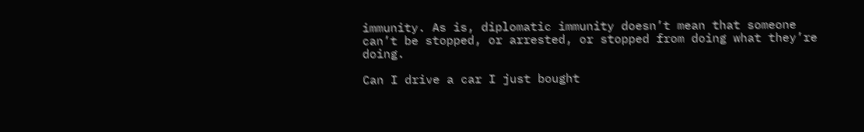immunity. As is, diplomatic immunity doesn’t mean that someone can’t be stopped, or arrested, or stopped from doing what they’re doing.

Can I drive a car I just bought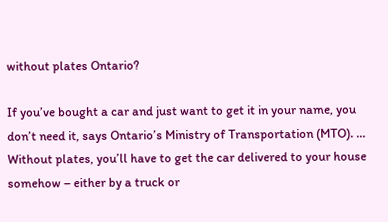without plates Ontario?

If you’ve bought a car and just want to get it in your name, you don’t need it, says Ontario’s Ministry of Transportation (MTO). … Without plates, you’ll have to get the car delivered to your house somehow – either by a truck or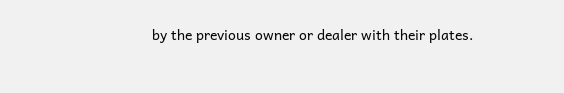by the previous owner or dealer with their plates.